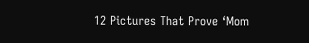12 Pictures That Prove ‘Mom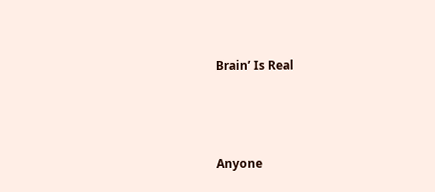Brain’ Is Real



Anyone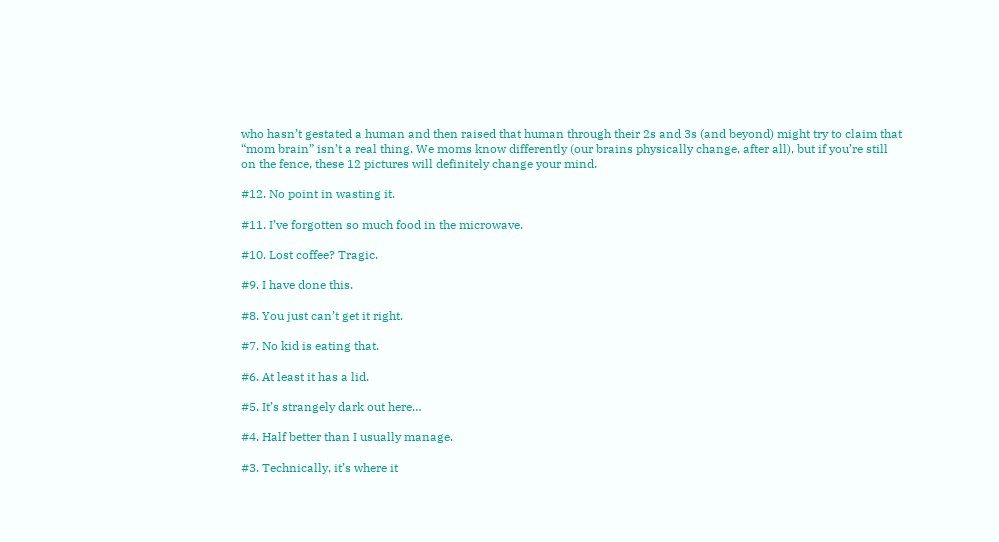who hasn’t gestated a human and then raised that human through their 2s and 3s (and beyond) might try to claim that “mom brain” isn’t a real thing. We moms know differently (our brains physically change, after all), but if you’re still on the fence, these 12 pictures will definitely change your mind.

#12. No point in wasting it.

#11. I’ve forgotten so much food in the microwave.

#10. Lost coffee? Tragic.

#9. I have done this.

#8. You just can’t get it right.

#7. No kid is eating that.

#6. At least it has a lid.

#5. It’s strangely dark out here…

#4. Half better than I usually manage.

#3. Technically, it’s where it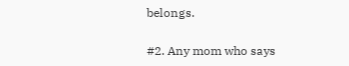belongs.

#2. Any mom who says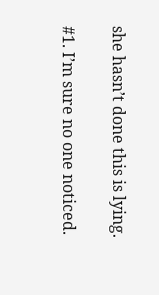she hasn’t done this is lying.

#1. I’m sure no one noticed.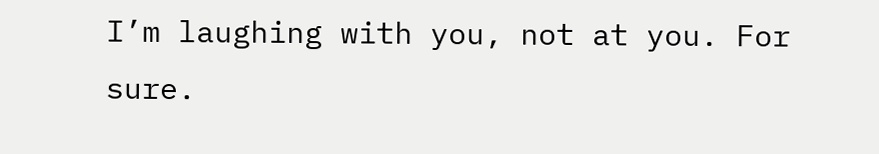I’m laughing with you, not at you. For sure.